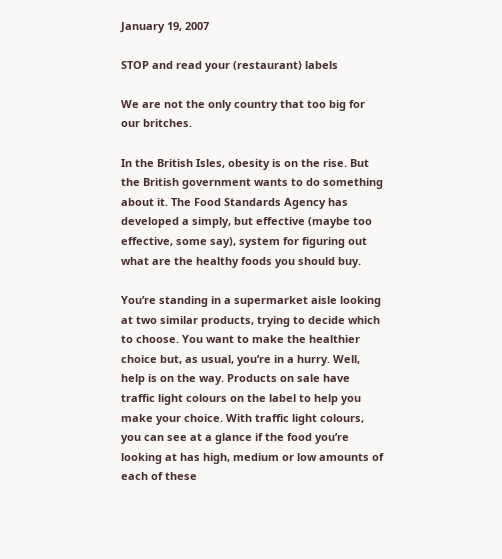January 19, 2007

STOP and read your (restaurant) labels

We are not the only country that too big for our britches.

In the British Isles, obesity is on the rise. But the British government wants to do something about it. The Food Standards Agency has developed a simply, but effective (maybe too effective, some say), system for figuring out what are the healthy foods you should buy.

You’re standing in a supermarket aisle looking at two similar products, trying to decide which to choose. You want to make the healthier choice but, as usual, you’re in a hurry. Well, help is on the way. Products on sale have traffic light colours on the label to help you make your choice. With traffic light colours, you can see at a glance if the food you’re looking at has high, medium or low amounts of each of these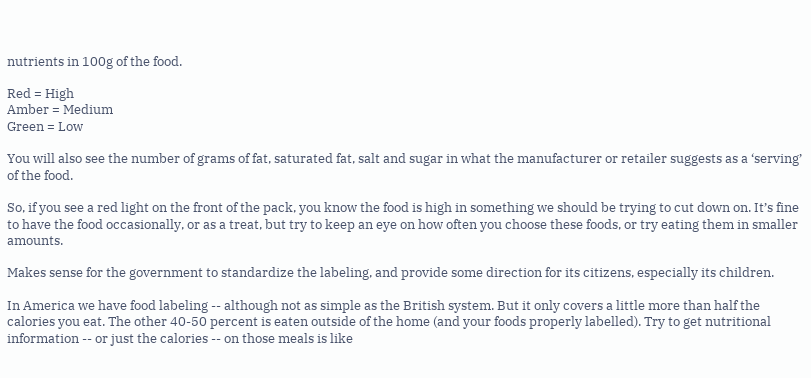nutrients in 100g of the food.

Red = High
Amber = Medium
Green = Low

You will also see the number of grams of fat, saturated fat, salt and sugar in what the manufacturer or retailer suggests as a ‘serving’ of the food.

So, if you see a red light on the front of the pack, you know the food is high in something we should be trying to cut down on. It’s fine to have the food occasionally, or as a treat, but try to keep an eye on how often you choose these foods, or try eating them in smaller amounts.

Makes sense for the government to standardize the labeling, and provide some direction for its citizens, especially its children.

In America we have food labeling -- although not as simple as the British system. But it only covers a little more than half the calories you eat. The other 40-50 percent is eaten outside of the home (and your foods properly labelled). Try to get nutritional information -- or just the calories -- on those meals is like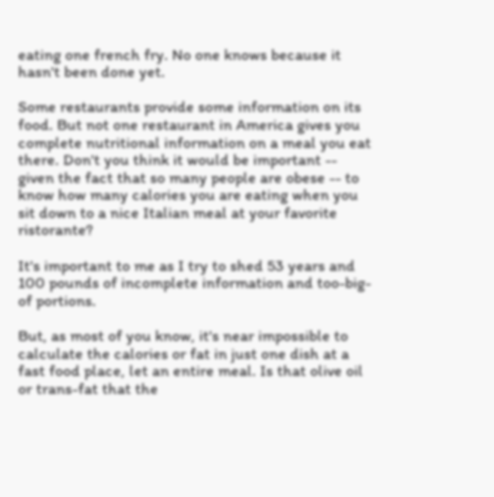eating one french fry. No one knows because it hasn't been done yet.

Some restaurants provide some information on its food. But not one restaurant in America gives you complete nutritional information on a meal you eat there. Don't you think it would be important -- given the fact that so many people are obese -- to know how many calories you are eating when you sit down to a nice Italian meal at your favorite ristorante?

It's important to me as I try to shed 53 years and 100 pounds of incomplete information and too-big-of portions.

But, as most of you know, it's near impossible to calculate the calories or fat in just one dish at a fast food place, let an entire meal. Is that olive oil or trans-fat that the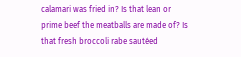calamari was fried in? Is that lean or prime beef the meatballs are made of? Is that fresh broccoli rabe sautéed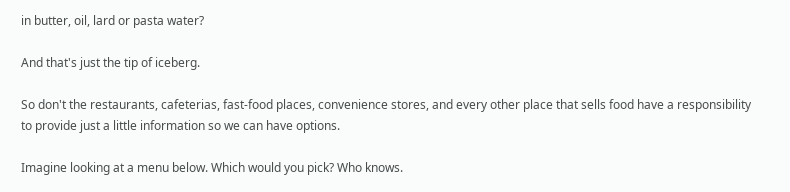in butter, oil, lard or pasta water?

And that's just the tip of iceberg.

So don't the restaurants, cafeterias, fast-food places, convenience stores, and every other place that sells food have a responsibility to provide just a little information so we can have options.

Imagine looking at a menu below. Which would you pick? Who knows.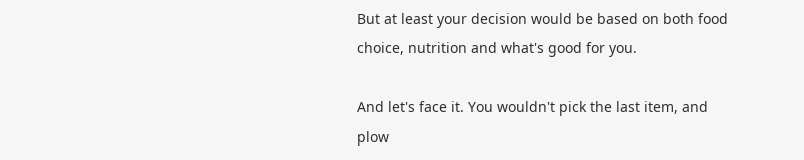But at least your decision would be based on both food choice, nutrition and what's good for you.

And let's face it. You wouldn't pick the last item, and plow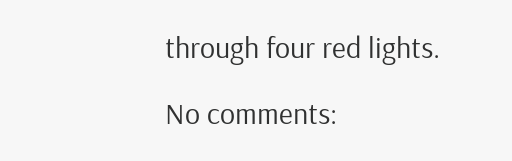through four red lights.

No comments: